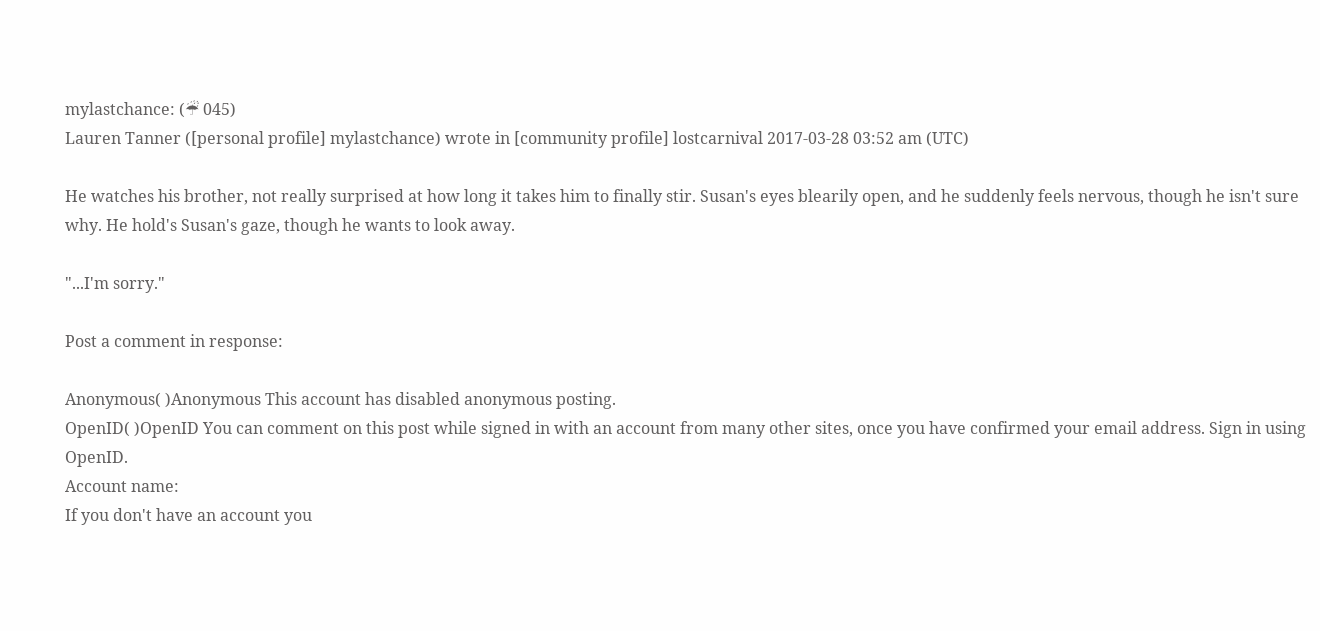mylastchance: (☔ 045)
Lauren Tanner ([personal profile] mylastchance) wrote in [community profile] lostcarnival 2017-03-28 03:52 am (UTC)

He watches his brother, not really surprised at how long it takes him to finally stir. Susan's eyes blearily open, and he suddenly feels nervous, though he isn't sure why. He hold's Susan's gaze, though he wants to look away.

"...I'm sorry."

Post a comment in response:

Anonymous( )Anonymous This account has disabled anonymous posting.
OpenID( )OpenID You can comment on this post while signed in with an account from many other sites, once you have confirmed your email address. Sign in using OpenID.
Account name:
If you don't have an account you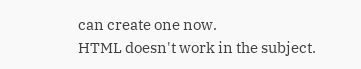can create one now.
HTML doesn't work in the subject.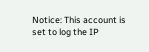Notice: This account is set to log the IP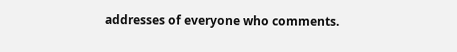addresses of everyone who comments.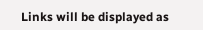Links will be displayed as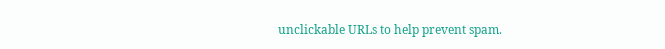unclickable URLs to help prevent spam.